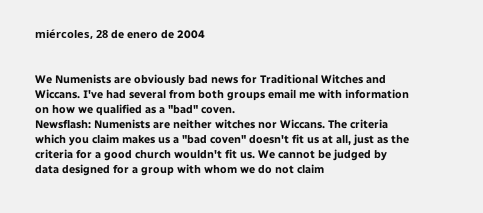miércoles, 28 de enero de 2004


We Numenists are obviously bad news for Traditional Witches and Wiccans. I've had several from both groups email me with information on how we qualified as a "bad" coven.
Newsflash: Numenists are neither witches nor Wiccans. The criteria which you claim makes us a "bad coven" doesn't fit us at all, just as the criteria for a good church wouldn't fit us. We cannot be judged by data designed for a group with whom we do not claim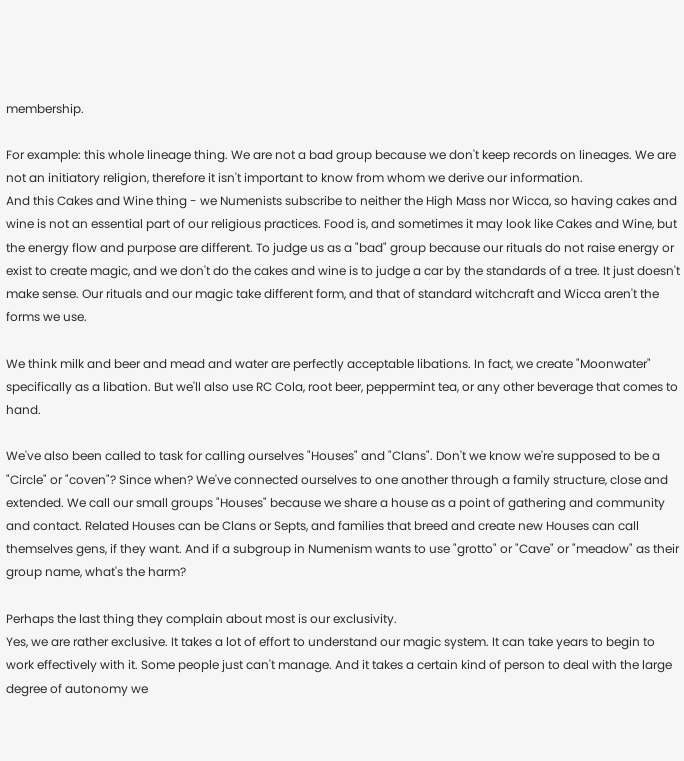membership.

For example: this whole lineage thing. We are not a bad group because we don't keep records on lineages. We are not an initiatory religion, therefore it isn't important to know from whom we derive our information.
And this Cakes and Wine thing - we Numenists subscribe to neither the High Mass nor Wicca, so having cakes and wine is not an essential part of our religious practices. Food is, and sometimes it may look like Cakes and Wine, but the energy flow and purpose are different. To judge us as a "bad" group because our rituals do not raise energy or exist to create magic, and we don't do the cakes and wine is to judge a car by the standards of a tree. It just doesn't make sense. Our rituals and our magic take different form, and that of standard witchcraft and Wicca aren't the forms we use.

We think milk and beer and mead and water are perfectly acceptable libations. In fact, we create "Moonwater" specifically as a libation. But we'll also use RC Cola, root beer, peppermint tea, or any other beverage that comes to hand.

We've also been called to task for calling ourselves "Houses" and "Clans". Don't we know we're supposed to be a "Circle" or "coven"? Since when? We've connected ourselves to one another through a family structure, close and extended. We call our small groups "Houses" because we share a house as a point of gathering and community and contact. Related Houses can be Clans or Septs, and families that breed and create new Houses can call themselves gens, if they want. And if a subgroup in Numenism wants to use "grotto" or "Cave" or "meadow" as their group name, what's the harm?

Perhaps the last thing they complain about most is our exclusivity.
Yes, we are rather exclusive. It takes a lot of effort to understand our magic system. It can take years to begin to work effectively with it. Some people just can't manage. And it takes a certain kind of person to deal with the large degree of autonomy we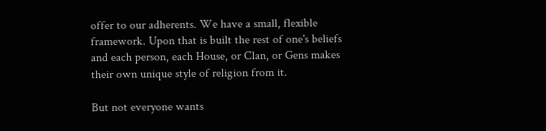offer to our adherents. We have a small, flexible framework. Upon that is built the rest of one's beliefs and each person, each House, or Clan, or Gens makes their own unique style of religion from it.

But not everyone wants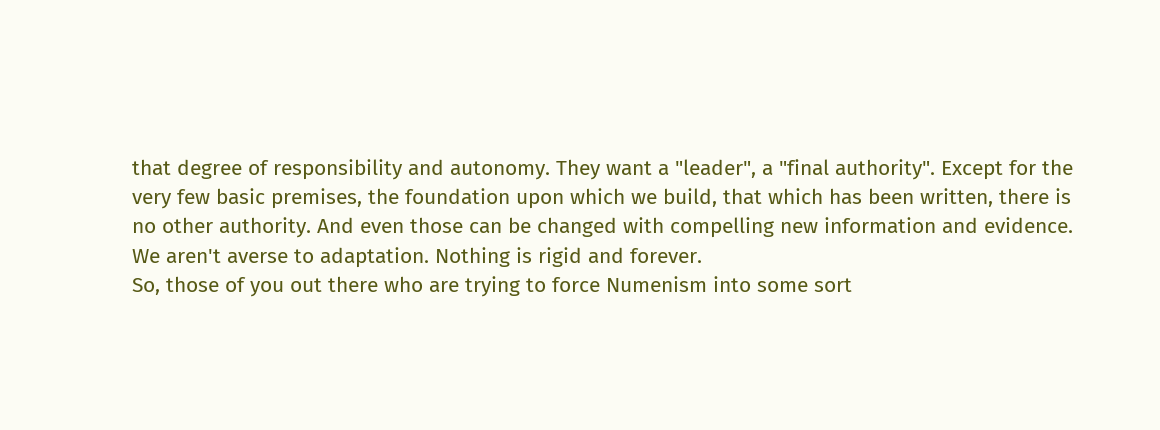that degree of responsibility and autonomy. They want a "leader", a "final authority". Except for the very few basic premises, the foundation upon which we build, that which has been written, there is no other authority. And even those can be changed with compelling new information and evidence.
We aren't averse to adaptation. Nothing is rigid and forever.
So, those of you out there who are trying to force Numenism into some sort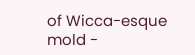of Wicca-esque mold -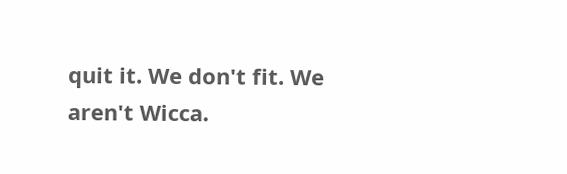quit it. We don't fit. We aren't Wicca.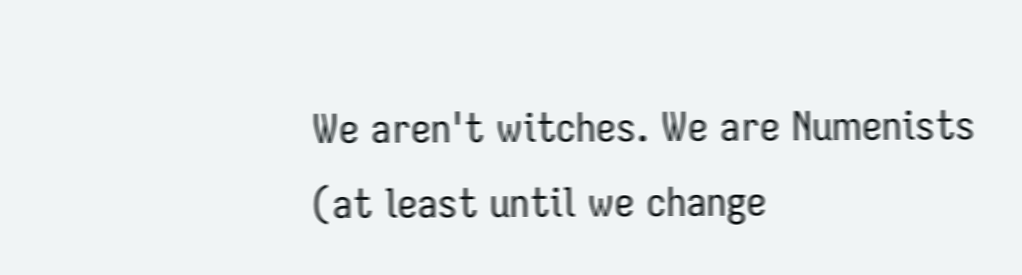We aren't witches. We are Numenists (at least until we change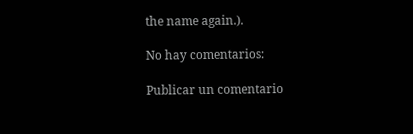the name again.).

No hay comentarios:

Publicar un comentario